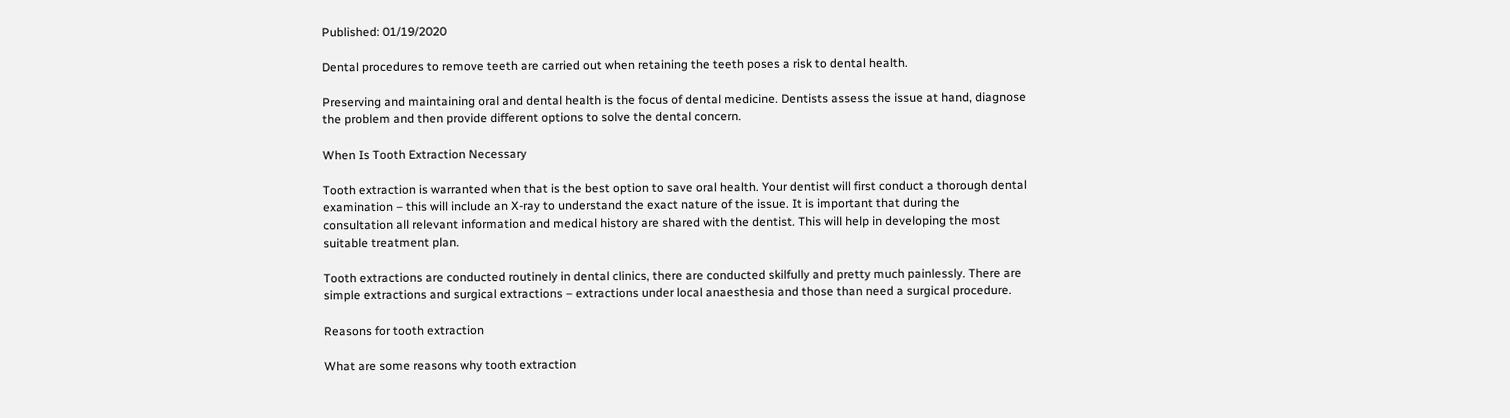Published: 01/19/2020

Dental procedures to remove teeth are carried out when retaining the teeth poses a risk to dental health.

Preserving and maintaining oral and dental health is the focus of dental medicine. Dentists assess the issue at hand, diagnose the problem and then provide different options to solve the dental concern.

When Is Tooth Extraction Necessary

Tooth extraction is warranted when that is the best option to save oral health. Your dentist will first conduct a thorough dental examination – this will include an X-ray to understand the exact nature of the issue. It is important that during the consultation all relevant information and medical history are shared with the dentist. This will help in developing the most suitable treatment plan.

Tooth extractions are conducted routinely in dental clinics, there are conducted skilfully and pretty much painlessly. There are simple extractions and surgical extractions – extractions under local anaesthesia and those than need a surgical procedure.

Reasons for tooth extraction

What are some reasons why tooth extraction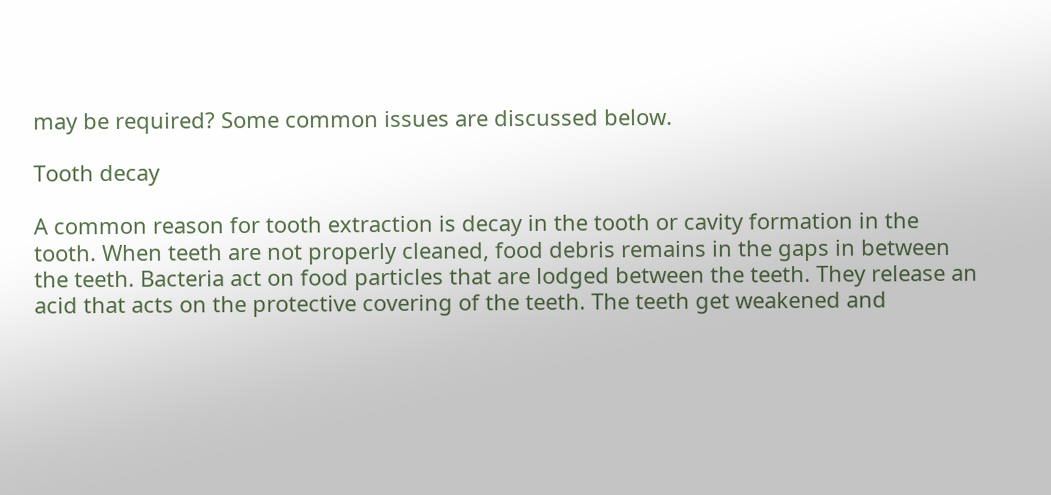may be required? Some common issues are discussed below.

Tooth decay

A common reason for tooth extraction is decay in the tooth or cavity formation in the tooth. When teeth are not properly cleaned, food debris remains in the gaps in between the teeth. Bacteria act on food particles that are lodged between the teeth. They release an acid that acts on the protective covering of the teeth. The teeth get weakened and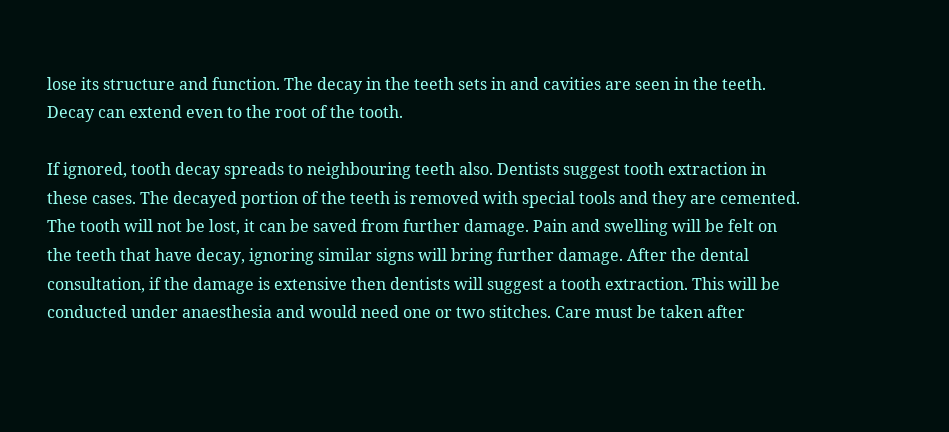lose its structure and function. The decay in the teeth sets in and cavities are seen in the teeth. Decay can extend even to the root of the tooth.

If ignored, tooth decay spreads to neighbouring teeth also. Dentists suggest tooth extraction in these cases. The decayed portion of the teeth is removed with special tools and they are cemented. The tooth will not be lost, it can be saved from further damage. Pain and swelling will be felt on the teeth that have decay, ignoring similar signs will bring further damage. After the dental consultation, if the damage is extensive then dentists will suggest a tooth extraction. This will be conducted under anaesthesia and would need one or two stitches. Care must be taken after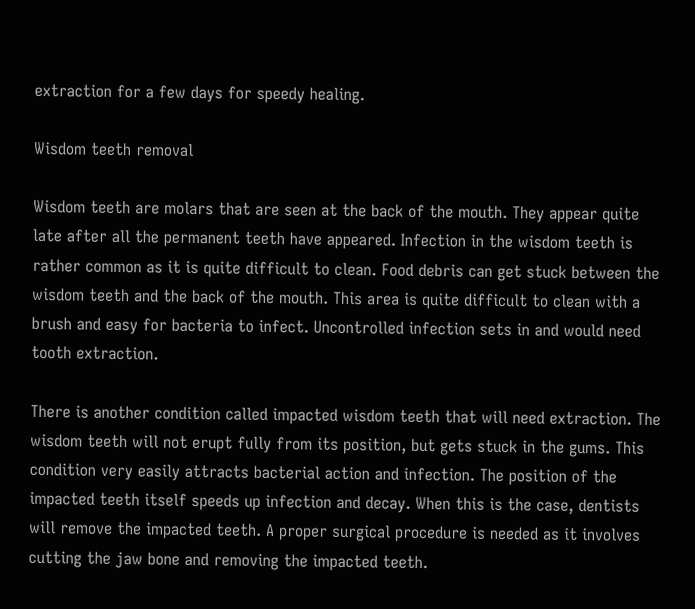extraction for a few days for speedy healing.

Wisdom teeth removal

Wisdom teeth are molars that are seen at the back of the mouth. They appear quite late after all the permanent teeth have appeared. Infection in the wisdom teeth is rather common as it is quite difficult to clean. Food debris can get stuck between the wisdom teeth and the back of the mouth. This area is quite difficult to clean with a brush and easy for bacteria to infect. Uncontrolled infection sets in and would need tooth extraction.

There is another condition called impacted wisdom teeth that will need extraction. The wisdom teeth will not erupt fully from its position, but gets stuck in the gums. This condition very easily attracts bacterial action and infection. The position of the impacted teeth itself speeds up infection and decay. When this is the case, dentists will remove the impacted teeth. A proper surgical procedure is needed as it involves cutting the jaw bone and removing the impacted teeth.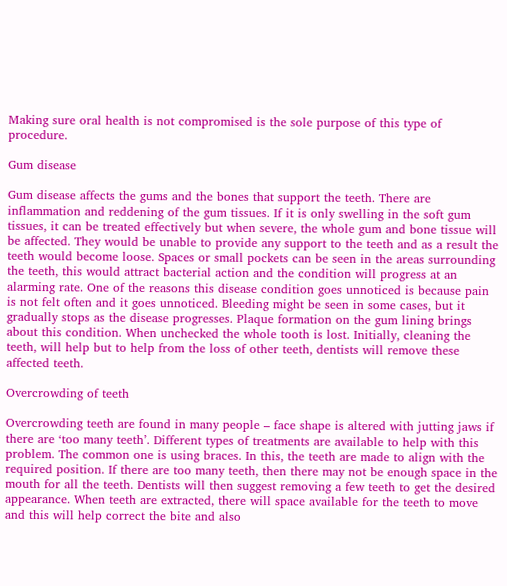Making sure oral health is not compromised is the sole purpose of this type of procedure.

Gum disease

Gum disease affects the gums and the bones that support the teeth. There are inflammation and reddening of the gum tissues. If it is only swelling in the soft gum tissues, it can be treated effectively but when severe, the whole gum and bone tissue will be affected. They would be unable to provide any support to the teeth and as a result the teeth would become loose. Spaces or small pockets can be seen in the areas surrounding the teeth, this would attract bacterial action and the condition will progress at an alarming rate. One of the reasons this disease condition goes unnoticed is because pain is not felt often and it goes unnoticed. Bleeding might be seen in some cases, but it gradually stops as the disease progresses. Plaque formation on the gum lining brings about this condition. When unchecked the whole tooth is lost. Initially, cleaning the teeth, will help but to help from the loss of other teeth, dentists will remove these affected teeth.

Overcrowding of teeth

Overcrowding teeth are found in many people – face shape is altered with jutting jaws if there are ‘too many teeth’. Different types of treatments are available to help with this problem. The common one is using braces. In this, the teeth are made to align with the required position. If there are too many teeth, then there may not be enough space in the mouth for all the teeth. Dentists will then suggest removing a few teeth to get the desired appearance. When teeth are extracted, there will space available for the teeth to move and this will help correct the bite and also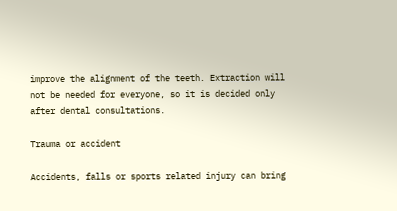improve the alignment of the teeth. Extraction will not be needed for everyone, so it is decided only after dental consultations.

Trauma or accident

Accidents, falls or sports related injury can bring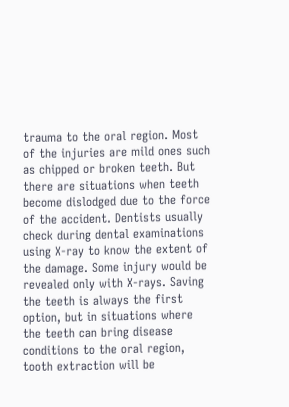trauma to the oral region. Most of the injuries are mild ones such as chipped or broken teeth. But there are situations when teeth become dislodged due to the force of the accident. Dentists usually check during dental examinations using X-ray to know the extent of the damage. Some injury would be revealed only with X-rays. Saving the teeth is always the first option, but in situations where the teeth can bring disease conditions to the oral region, tooth extraction will be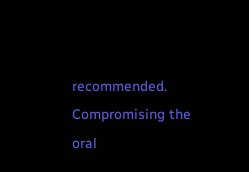recommended. Compromising the oral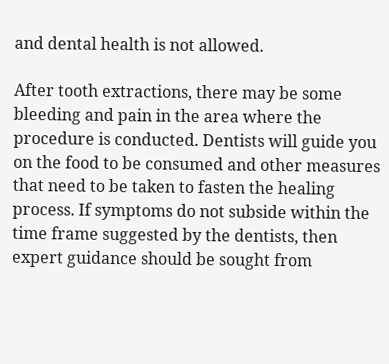and dental health is not allowed.

After tooth extractions, there may be some bleeding and pain in the area where the procedure is conducted. Dentists will guide you on the food to be consumed and other measures that need to be taken to fasten the healing process. If symptoms do not subside within the time frame suggested by the dentists, then expert guidance should be sought from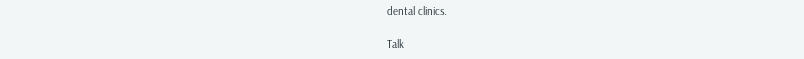dental clinics.

Talk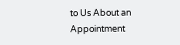to Us About an Appointment